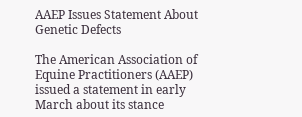AAEP Issues Statement About Genetic Defects

The American Association of Equine Practitioners (AAEP) issued a statement in early March about its stance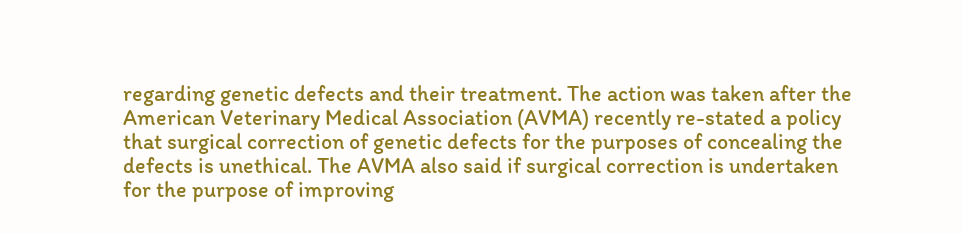regarding genetic defects and their treatment. The action was taken after the American Veterinary Medical Association (AVMA) recently re-stated a policy that surgical correction of genetic defects for the purposes of concealing the defects is unethical. The AVMA also said if surgical correction is undertaken for the purpose of improving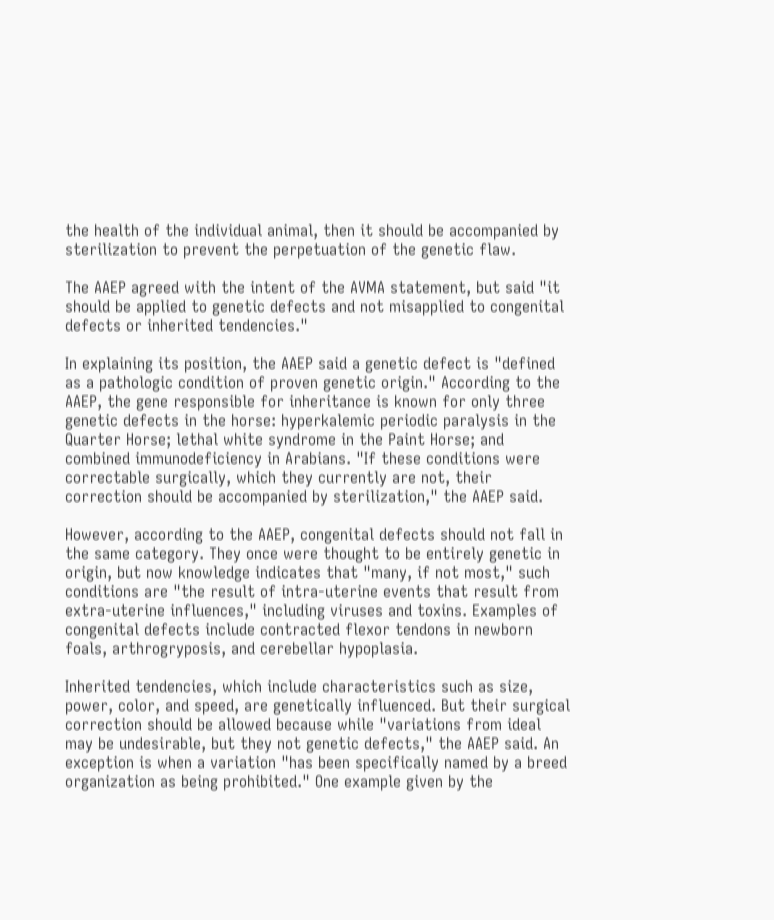the health of the individual animal, then it should be accompanied by sterilization to prevent the perpetuation of the genetic flaw.

The AAEP agreed with the intent of the AVMA statement, but said "it should be applied to genetic defects and not misapplied to congenital defects or inherited tendencies."

In explaining its position, the AAEP said a genetic defect is "defined as a pathologic condition of proven genetic origin." According to the AAEP, the gene responsible for inheritance is known for only three genetic defects in the horse: hyperkalemic periodic paralysis in the Quarter Horse; lethal white syndrome in the Paint Horse; and combined immunodeficiency in Arabians. "If these conditions were correctable surgically, which they currently are not, their correction should be accompanied by sterilization," the AAEP said.

However, according to the AAEP, congenital defects should not fall in the same category. They once were thought to be entirely genetic in origin, but now knowledge indicates that "many, if not most," such conditions are "the result of intra-uterine events that result from extra-uterine influences," including viruses and toxins. Examples of congenital defects include contracted flexor tendons in newborn foals, arthrogryposis, and cerebellar hypoplasia.

Inherited tendencies, which include characteristics such as size, power, color, and speed, are genetically influenced. But their surgical correction should be allowed because while "variations from ideal may be undesirable, but they not genetic defects," the AAEP said. An exception is when a variation "has been specifically named by a breed organization as being prohibited." One example given by the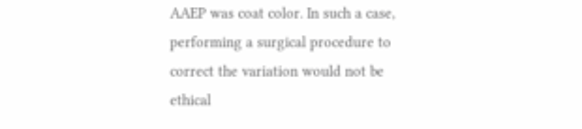AAEP was coat color. In such a case, performing a surgical procedure to correct the variation would not be ethical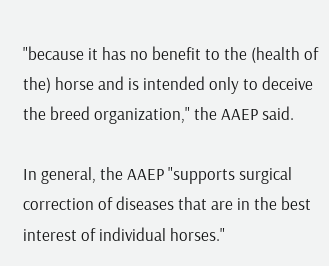"because it has no benefit to the (health of the) horse and is intended only to deceive the breed organization," the AAEP said.

In general, the AAEP "supports surgical correction of diseases that are in the best interest of individual horses."